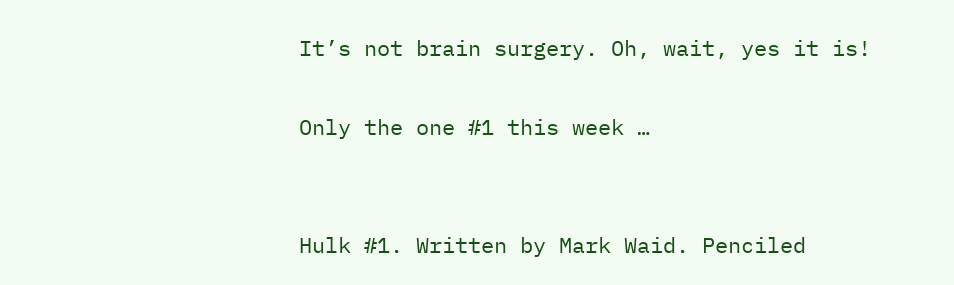It’s not brain surgery. Oh, wait, yes it is!

Only the one #1 this week …


Hulk #1. Written by Mark Waid. Penciled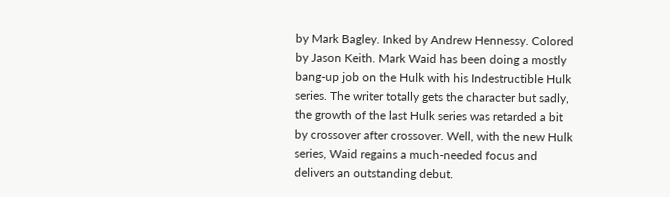by Mark Bagley. Inked by Andrew Hennessy. Colored by Jason Keith. Mark Waid has been doing a mostly bang-up job on the Hulk with his Indestructible Hulk series. The writer totally gets the character but sadly, the growth of the last Hulk series was retarded a bit by crossover after crossover. Well, with the new Hulk series, Waid regains a much-needed focus and delivers an outstanding debut.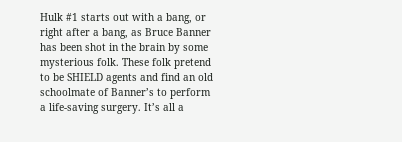Hulk #1 starts out with a bang, or right after a bang, as Bruce Banner has been shot in the brain by some mysterious folk. These folk pretend to be SHIELD agents and find an old schoolmate of Banner’s to perform a life-saving surgery. It’s all a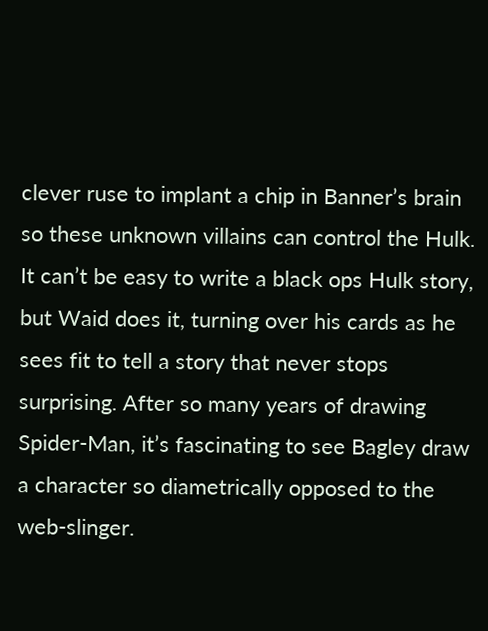clever ruse to implant a chip in Banner’s brain so these unknown villains can control the Hulk. It can’t be easy to write a black ops Hulk story, but Waid does it, turning over his cards as he sees fit to tell a story that never stops surprising. After so many years of drawing Spider-Man, it’s fascinating to see Bagley draw a character so diametrically opposed to the web-slinger.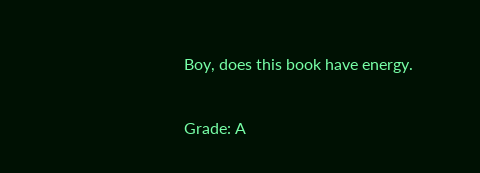Boy, does this book have energy.

Grade: A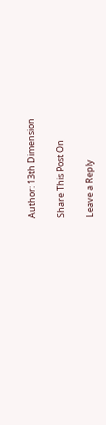Author: 13th Dimension

Share This Post On

Leave a Reply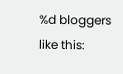%d bloggers like this: